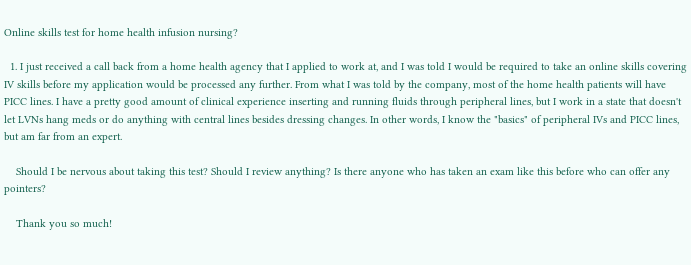Online skills test for home health infusion nursing?

  1. I just received a call back from a home health agency that I applied to work at, and I was told I would be required to take an online skills covering IV skills before my application would be processed any further. From what I was told by the company, most of the home health patients will have PICC lines. I have a pretty good amount of clinical experience inserting and running fluids through peripheral lines, but I work in a state that doesn't let LVNs hang meds or do anything with central lines besides dressing changes. In other words, I know the "basics" of peripheral IVs and PICC lines, but am far from an expert.

    Should I be nervous about taking this test? Should I review anything? Is there anyone who has taken an exam like this before who can offer any pointers?

    Thank you so much!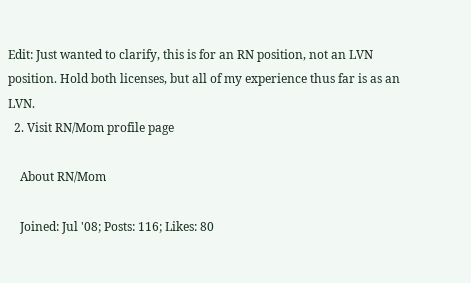Edit: Just wanted to clarify, this is for an RN position, not an LVN position. Hold both licenses, but all of my experience thus far is as an LVN.
  2. Visit RN/Mom profile page

    About RN/Mom

    Joined: Jul '08; Posts: 116; Likes: 80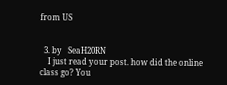from US


  3. by   SeaH20RN
    I just read your post. how did the online class go? You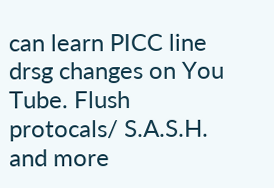can learn PICC line drsg changes on You Tube. Flush protocals/ S.A.S.H. and more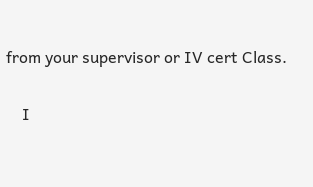from your supervisor or IV cert Class.

    I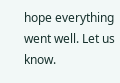hope everything went well. Let us know.